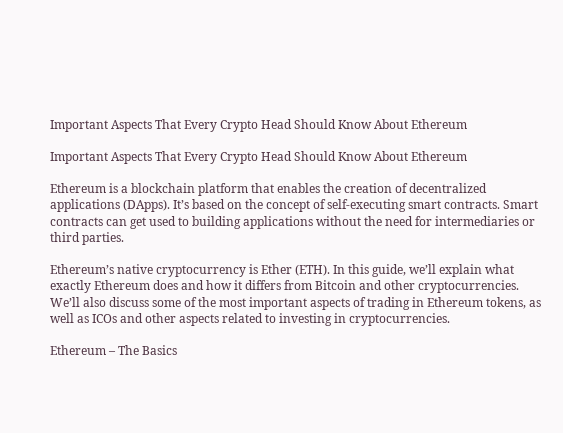Important Aspects That Every Crypto Head Should Know About Ethereum

Important Aspects That Every Crypto Head Should Know About Ethereum

Ethereum is a blockchain platform that enables the creation of decentralized applications (DApps). It’s based on the concept of self-executing smart contracts. Smart contracts can get used to building applications without the need for intermediaries or third parties.

Ethereum’s native cryptocurrency is Ether (ETH). In this guide, we’ll explain what exactly Ethereum does and how it differs from Bitcoin and other cryptocurrencies. We’ll also discuss some of the most important aspects of trading in Ethereum tokens, as well as ICOs and other aspects related to investing in cryptocurrencies.

Ethereum – The Basics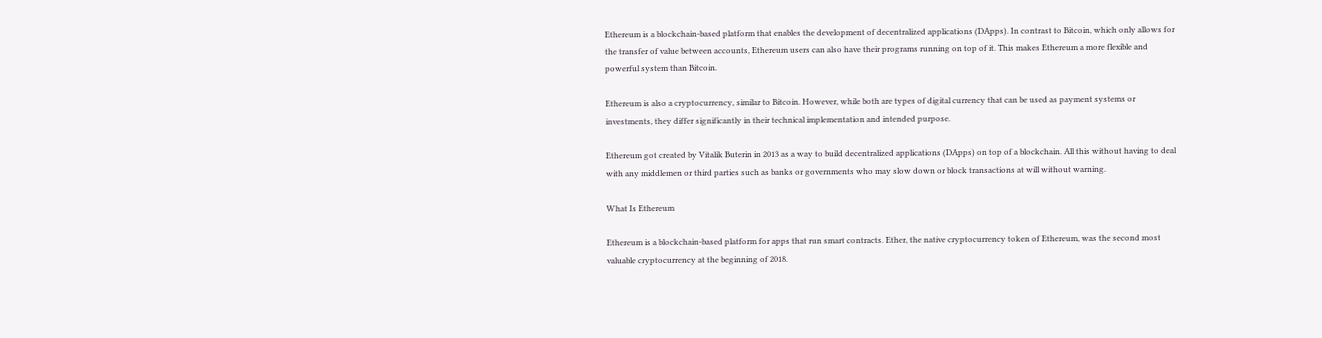Ethereum is a blockchain-based platform that enables the development of decentralized applications (DApps). In contrast to Bitcoin, which only allows for the transfer of value between accounts, Ethereum users can also have their programs running on top of it. This makes Ethereum a more flexible and powerful system than Bitcoin.

Ethereum is also a cryptocurrency, similar to Bitcoin. However, while both are types of digital currency that can be used as payment systems or investments, they differ significantly in their technical implementation and intended purpose.

Ethereum got created by Vitalik Buterin in 2013 as a way to build decentralized applications (DApps) on top of a blockchain. All this without having to deal with any middlemen or third parties such as banks or governments who may slow down or block transactions at will without warning.

What Is Ethereum

Ethereum is a blockchain-based platform for apps that run smart contracts. Ether, the native cryptocurrency token of Ethereum, was the second most valuable cryptocurrency at the beginning of 2018.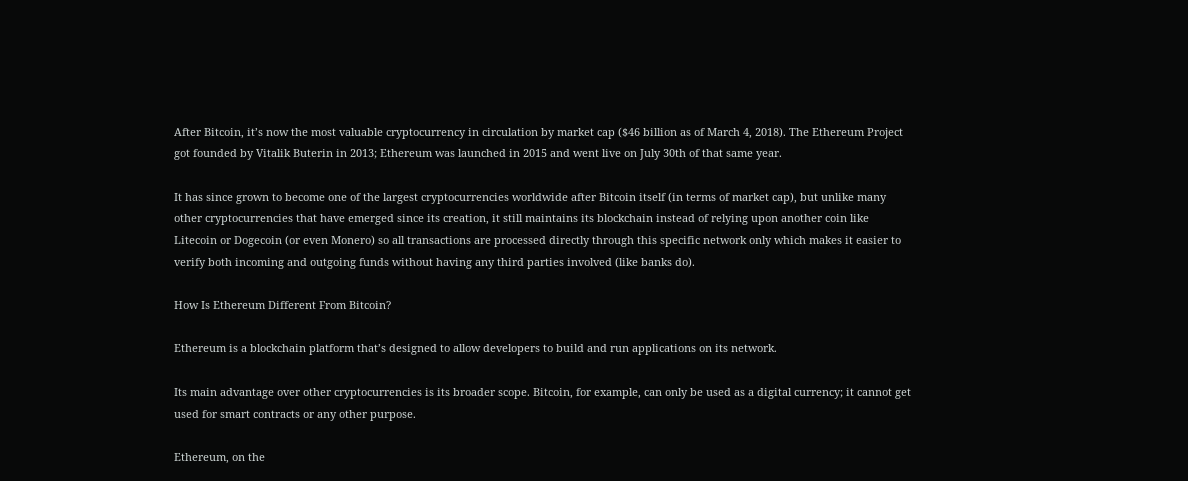After Bitcoin, it’s now the most valuable cryptocurrency in circulation by market cap ($46 billion as of March 4, 2018). The Ethereum Project got founded by Vitalik Buterin in 2013; Ethereum was launched in 2015 and went live on July 30th of that same year.

It has since grown to become one of the largest cryptocurrencies worldwide after Bitcoin itself (in terms of market cap), but unlike many other cryptocurrencies that have emerged since its creation, it still maintains its blockchain instead of relying upon another coin like Litecoin or Dogecoin (or even Monero) so all transactions are processed directly through this specific network only which makes it easier to verify both incoming and outgoing funds without having any third parties involved (like banks do).

How Is Ethereum Different From Bitcoin?

Ethereum is a blockchain platform that’s designed to allow developers to build and run applications on its network.

Its main advantage over other cryptocurrencies is its broader scope. Bitcoin, for example, can only be used as a digital currency; it cannot get used for smart contracts or any other purpose.

Ethereum, on the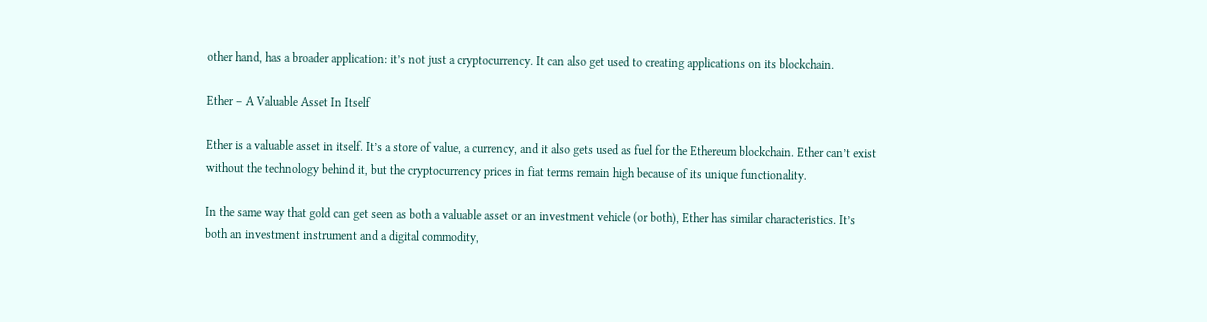other hand, has a broader application: it’s not just a cryptocurrency. It can also get used to creating applications on its blockchain.

Ether – A Valuable Asset In Itself

Ether is a valuable asset in itself. It’s a store of value, a currency, and it also gets used as fuel for the Ethereum blockchain. Ether can’t exist without the technology behind it, but the cryptocurrency prices in fiat terms remain high because of its unique functionality.

In the same way that gold can get seen as both a valuable asset or an investment vehicle (or both), Ether has similar characteristics. It’s both an investment instrument and a digital commodity,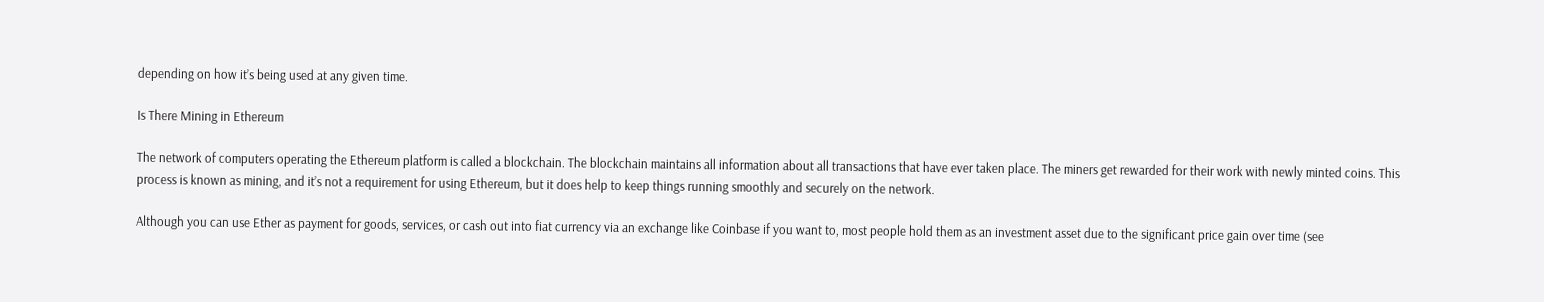depending on how it’s being used at any given time.

Is There Mining in Ethereum

The network of computers operating the Ethereum platform is called a blockchain. The blockchain maintains all information about all transactions that have ever taken place. The miners get rewarded for their work with newly minted coins. This process is known as mining, and it’s not a requirement for using Ethereum, but it does help to keep things running smoothly and securely on the network.

Although you can use Ether as payment for goods, services, or cash out into fiat currency via an exchange like Coinbase if you want to, most people hold them as an investment asset due to the significant price gain over time (see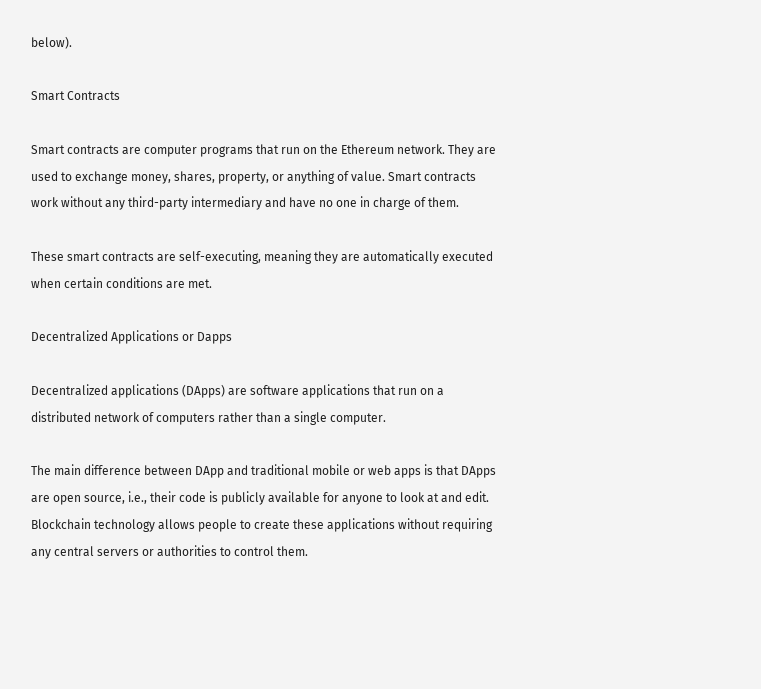below).

Smart Contracts

Smart contracts are computer programs that run on the Ethereum network. They are used to exchange money, shares, property, or anything of value. Smart contracts work without any third-party intermediary and have no one in charge of them.

These smart contracts are self-executing, meaning they are automatically executed when certain conditions are met.

Decentralized Applications or Dapps

Decentralized applications (DApps) are software applications that run on a distributed network of computers rather than a single computer.

The main difference between DApp and traditional mobile or web apps is that DApps are open source, i.e., their code is publicly available for anyone to look at and edit. Blockchain technology allows people to create these applications without requiring any central servers or authorities to control them.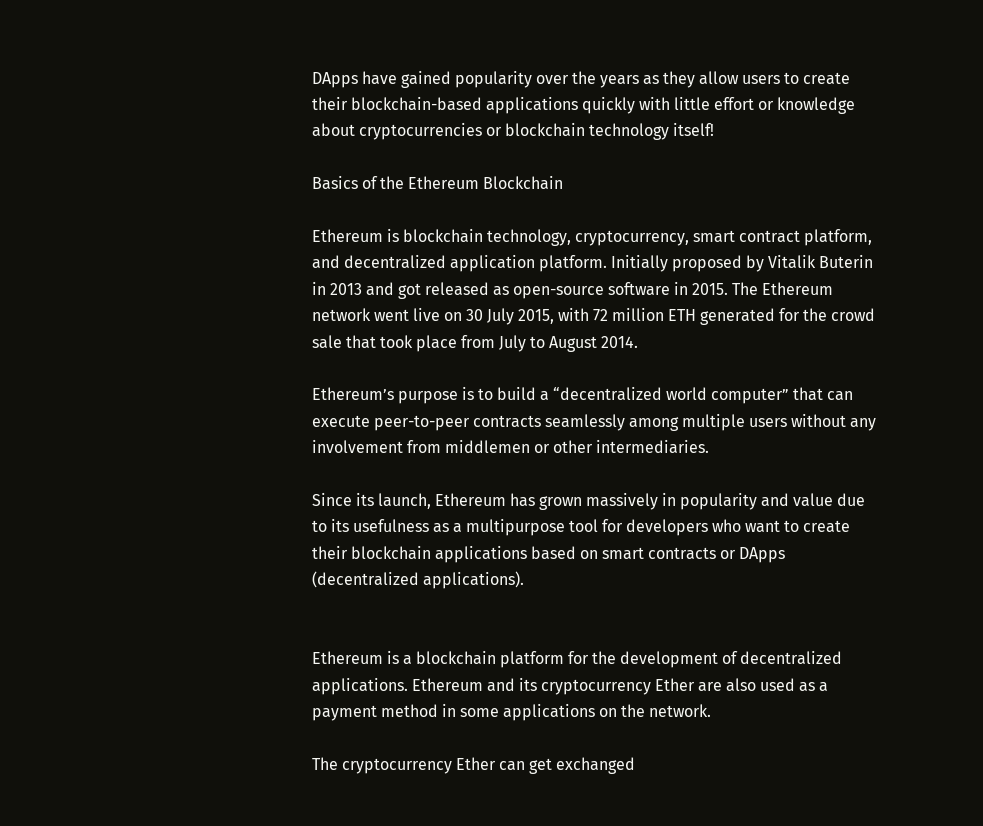DApps have gained popularity over the years as they allow users to create their blockchain-based applications quickly with little effort or knowledge about cryptocurrencies or blockchain technology itself!

Basics of the Ethereum Blockchain

Ethereum is blockchain technology, cryptocurrency, smart contract platform, and decentralized application platform. Initially proposed by Vitalik Buterin in 2013 and got released as open-source software in 2015. The Ethereum network went live on 30 July 2015, with 72 million ETH generated for the crowd sale that took place from July to August 2014.

Ethereum’s purpose is to build a “decentralized world computer” that can execute peer-to-peer contracts seamlessly among multiple users without any involvement from middlemen or other intermediaries.

Since its launch, Ethereum has grown massively in popularity and value due to its usefulness as a multipurpose tool for developers who want to create their blockchain applications based on smart contracts or DApps (decentralized applications).


Ethereum is a blockchain platform for the development of decentralized applications. Ethereum and its cryptocurrency Ether are also used as a payment method in some applications on the network.

The cryptocurrency Ether can get exchanged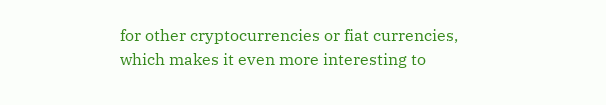for other cryptocurrencies or fiat currencies, which makes it even more interesting to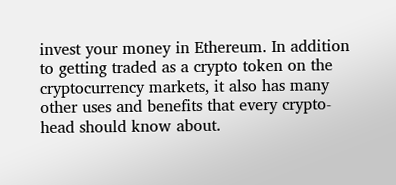invest your money in Ethereum. In addition to getting traded as a crypto token on the cryptocurrency markets, it also has many other uses and benefits that every crypto-head should know about.